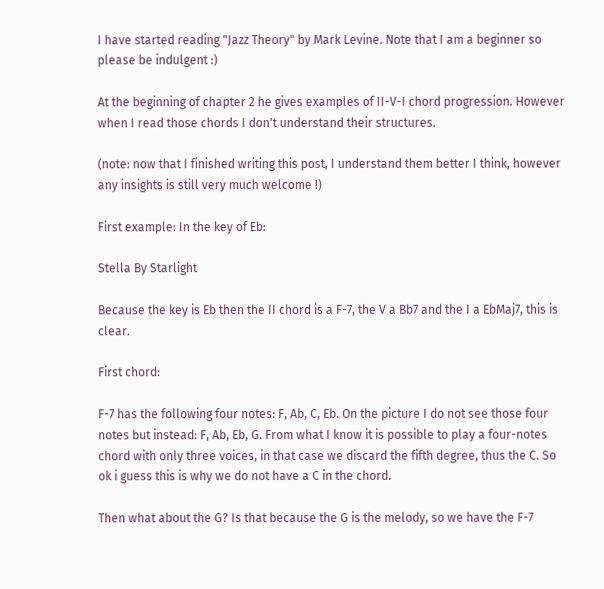I have started reading "Jazz Theory" by Mark Levine. Note that I am a beginner so please be indulgent :)

At the beginning of chapter 2 he gives examples of II-V-I chord progression. However when I read those chords I don't understand their structures.

(note: now that I finished writing this post, I understand them better I think, however any insights is still very much welcome !)

First example: In the key of Eb:

Stella By Starlight

Because the key is Eb then the II chord is a F-7, the V a Bb7 and the I a EbMaj7, this is clear.

First chord:

F-7 has the following four notes: F, Ab, C, Eb. On the picture I do not see those four notes but instead: F, Ab, Eb, G. From what I know it is possible to play a four-notes chord with only three voices, in that case we discard the fifth degree, thus the C. So ok i guess this is why we do not have a C in the chord.

Then what about the G? Is that because the G is the melody, so we have the F-7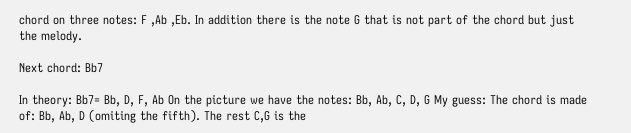chord on three notes: F ,Ab ,Eb. In addition there is the note G that is not part of the chord but just the melody.

Next chord: Bb7

In theory: Bb7= Bb, D, F, Ab On the picture we have the notes: Bb, Ab, C, D, G My guess: The chord is made of: Bb, Ab, D (omiting the fifth). The rest C,G is the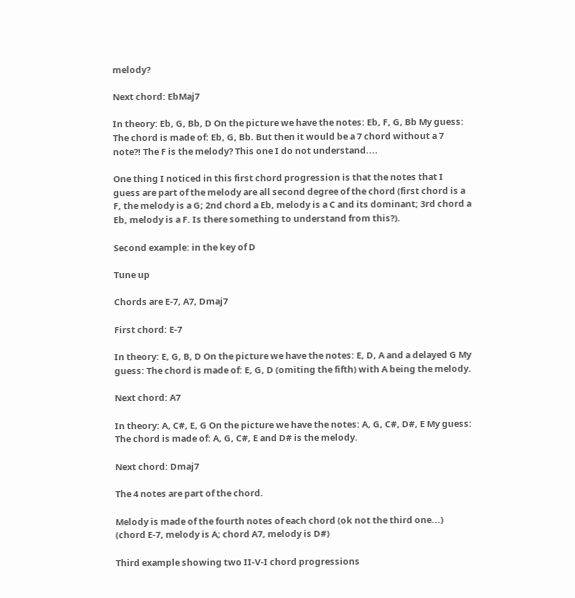melody?

Next chord: EbMaj7

In theory: Eb, G, Bb, D On the picture we have the notes: Eb, F, G, Bb My guess: The chord is made of: Eb, G, Bb. But then it would be a 7 chord without a 7 note?! The F is the melody? This one I do not understand....

One thing I noticed in this first chord progression is that the notes that I guess are part of the melody are all second degree of the chord (first chord is a F, the melody is a G; 2nd chord a Eb, melody is a C and its dominant; 3rd chord a Eb, melody is a F. Is there something to understand from this?).

Second example: in the key of D

Tune up

Chords are E-7, A7, Dmaj7

First chord: E-7

In theory: E, G, B, D On the picture we have the notes: E, D, A and a delayed G My guess: The chord is made of: E, G, D (omiting the fifth) with A being the melody.

Next chord: A7

In theory: A, C#, E, G On the picture we have the notes: A, G, C#, D#, E My guess: The chord is made of: A, G, C#, E and D# is the melody.

Next chord: Dmaj7

The 4 notes are part of the chord.

Melody is made of the fourth notes of each chord (ok not the third one...) (chord E-7, melody is A; chord A7, melody is D#)

Third example showing two II-V-I chord progressions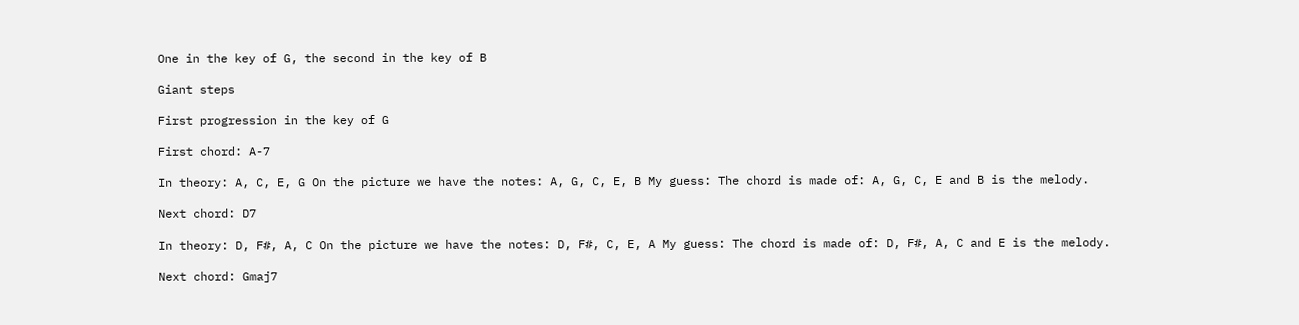One in the key of G, the second in the key of B

Giant steps

First progression in the key of G

First chord: A-7

In theory: A, C, E, G On the picture we have the notes: A, G, C, E, B My guess: The chord is made of: A, G, C, E and B is the melody.

Next chord: D7

In theory: D, F#, A, C On the picture we have the notes: D, F#, C, E, A My guess: The chord is made of: D, F#, A, C and E is the melody.

Next chord: Gmaj7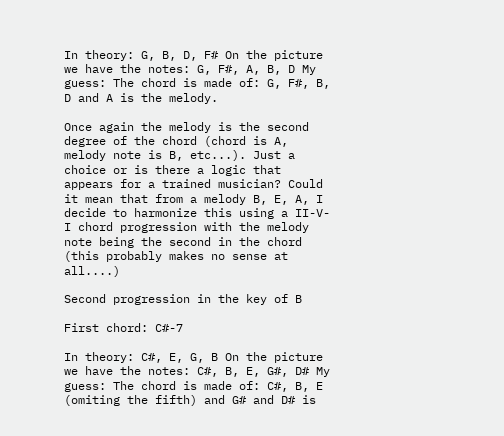In theory: G, B, D, F# On the picture we have the notes: G, F#, A, B, D My guess: The chord is made of: G, F#, B, D and A is the melody.

Once again the melody is the second degree of the chord (chord is A, melody note is B, etc...). Just a choice or is there a logic that appears for a trained musician? Could it mean that from a melody B, E, A, I decide to harmonize this using a II-V-I chord progression with the melody note being the second in the chord (this probably makes no sense at all....)

Second progression in the key of B

First chord: C#-7

In theory: C#, E, G, B On the picture we have the notes: C#, B, E, G#, D# My guess: The chord is made of: C#, B, E (omiting the fifth) and G# and D# is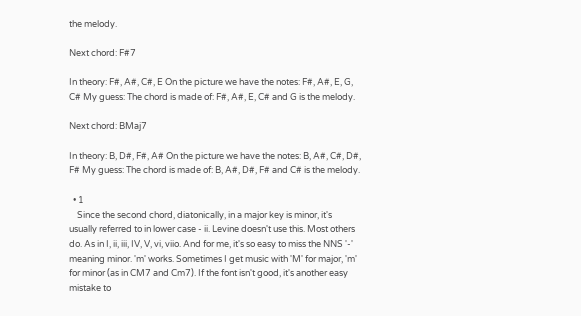the melody.

Next chord: F#7

In theory: F#, A#, C#, E On the picture we have the notes: F#, A#, E, G, C# My guess: The chord is made of: F#, A#, E, C# and G is the melody.

Next chord: BMaj7

In theory: B, D#, F#, A# On the picture we have the notes: B, A#, C#, D#, F# My guess: The chord is made of: B, A#, D#, F# and C# is the melody.

  • 1
    Since the second chord, diatonically, in a major key is minor, it's usually referred to in lower case - ii. Levine doesn't use this. Most others do. As in I, ii, iii, IV, V, vi, viio. And for me, it's so easy to miss the NNS '-' meaning minor. 'm' works. Sometimes I get music with 'M' for major, 'm' for minor (as in CM7 and Cm7). If the font isn't good, it's another easy mistake to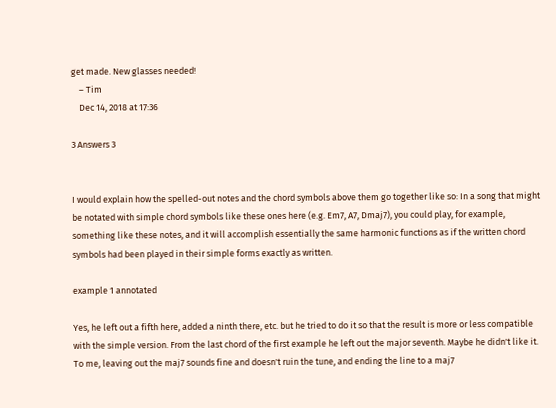get made. New glasses needed!
    – Tim
    Dec 14, 2018 at 17:36

3 Answers 3


I would explain how the spelled-out notes and the chord symbols above them go together like so: In a song that might be notated with simple chord symbols like these ones here (e.g. Em7, A7, Dmaj7), you could play, for example, something like these notes, and it will accomplish essentially the same harmonic functions as if the written chord symbols had been played in their simple forms exactly as written.

example 1 annotated

Yes, he left out a fifth here, added a ninth there, etc. but he tried to do it so that the result is more or less compatible with the simple version. From the last chord of the first example he left out the major seventh. Maybe he didn't like it. To me, leaving out the maj7 sounds fine and doesn't ruin the tune, and ending the line to a maj7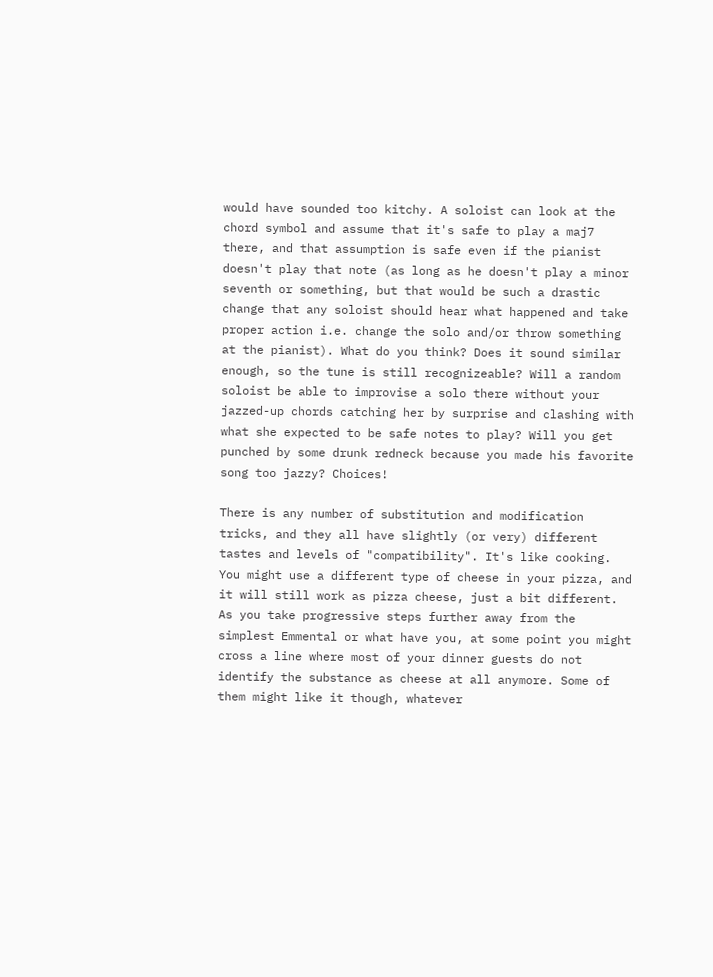would have sounded too kitchy. A soloist can look at the chord symbol and assume that it's safe to play a maj7 there, and that assumption is safe even if the pianist doesn't play that note (as long as he doesn't play a minor seventh or something, but that would be such a drastic change that any soloist should hear what happened and take proper action i.e. change the solo and/or throw something at the pianist). What do you think? Does it sound similar enough, so the tune is still recognizeable? Will a random soloist be able to improvise a solo there without your jazzed-up chords catching her by surprise and clashing with what she expected to be safe notes to play? Will you get punched by some drunk redneck because you made his favorite song too jazzy? Choices!

There is any number of substitution and modification tricks, and they all have slightly (or very) different tastes and levels of "compatibility". It's like cooking. You might use a different type of cheese in your pizza, and it will still work as pizza cheese, just a bit different. As you take progressive steps further away from the simplest Emmental or what have you, at some point you might cross a line where most of your dinner guests do not identify the substance as cheese at all anymore. Some of them might like it though, whatever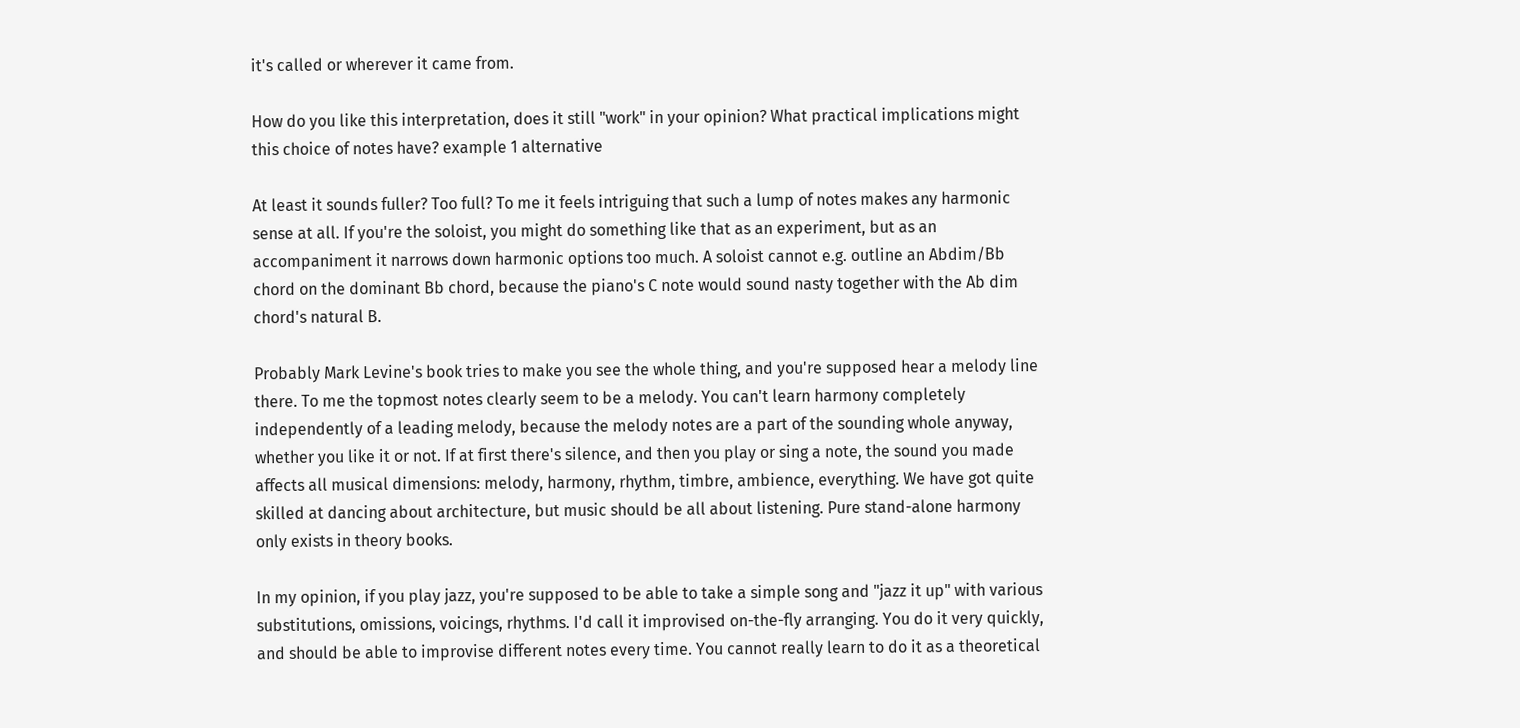it's called or wherever it came from.

How do you like this interpretation, does it still "work" in your opinion? What practical implications might this choice of notes have? example 1 alternative

At least it sounds fuller? Too full? To me it feels intriguing that such a lump of notes makes any harmonic sense at all. If you're the soloist, you might do something like that as an experiment, but as an accompaniment it narrows down harmonic options too much. A soloist cannot e.g. outline an Abdim/Bb chord on the dominant Bb chord, because the piano's C note would sound nasty together with the Ab dim chord's natural B.

Probably Mark Levine's book tries to make you see the whole thing, and you're supposed hear a melody line there. To me the topmost notes clearly seem to be a melody. You can't learn harmony completely independently of a leading melody, because the melody notes are a part of the sounding whole anyway, whether you like it or not. If at first there's silence, and then you play or sing a note, the sound you made affects all musical dimensions: melody, harmony, rhythm, timbre, ambience, everything. We have got quite skilled at dancing about architecture, but music should be all about listening. Pure stand-alone harmony only exists in theory books.

In my opinion, if you play jazz, you're supposed to be able to take a simple song and "jazz it up" with various substitutions, omissions, voicings, rhythms. I'd call it improvised on-the-fly arranging. You do it very quickly, and should be able to improvise different notes every time. You cannot really learn to do it as a theoretical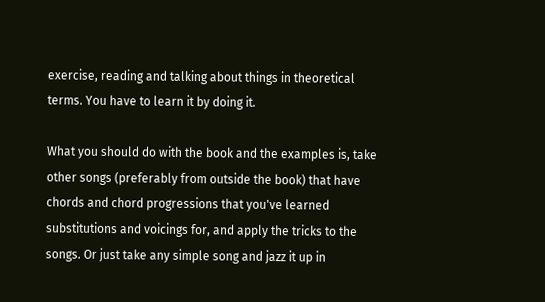exercise, reading and talking about things in theoretical terms. You have to learn it by doing it.

What you should do with the book and the examples is, take other songs (preferably from outside the book) that have chords and chord progressions that you've learned substitutions and voicings for, and apply the tricks to the songs. Or just take any simple song and jazz it up in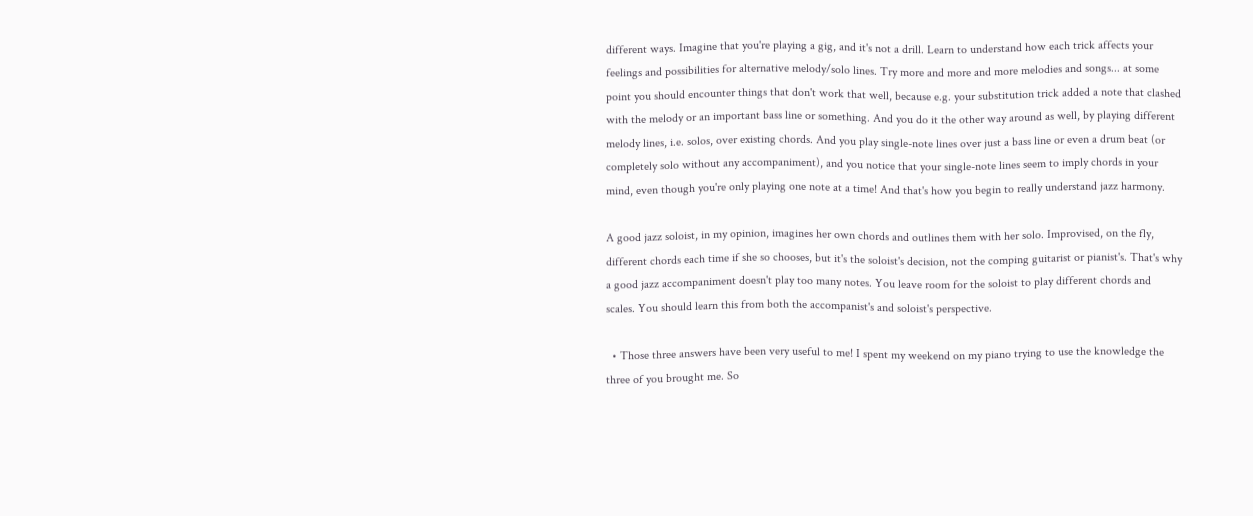different ways. Imagine that you're playing a gig, and it's not a drill. Learn to understand how each trick affects your feelings and possibilities for alternative melody/solo lines. Try more and more and more melodies and songs... at some point you should encounter things that don't work that well, because e.g. your substitution trick added a note that clashed with the melody or an important bass line or something. And you do it the other way around as well, by playing different melody lines, i.e. solos, over existing chords. And you play single-note lines over just a bass line or even a drum beat (or completely solo without any accompaniment), and you notice that your single-note lines seem to imply chords in your mind, even though you're only playing one note at a time! And that's how you begin to really understand jazz harmony.

A good jazz soloist, in my opinion, imagines her own chords and outlines them with her solo. Improvised, on the fly, different chords each time if she so chooses, but it's the soloist's decision, not the comping guitarist or pianist's. That's why a good jazz accompaniment doesn't play too many notes. You leave room for the soloist to play different chords and scales. You should learn this from both the accompanist's and soloist's perspective.

  • Those three answers have been very useful to me! I spent my weekend on my piano trying to use the knowledge the three of you brought me. So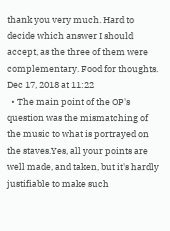thank you very much. Hard to decide which answer I should accept, as the three of them were complementary. Food for thoughts. Dec 17, 2018 at 11:22
  • The main point of the OP's question was the mismatching of the music to what is portrayed on the staves.Yes, all your points are well made, and taken, but it's hardly justifiable to make such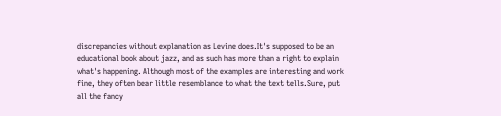discrepancies without explanation as Levine does.It's supposed to be an educational book about jazz, and as such has more than a right to explain what's happening. Although most of the examples are interesting and work fine, they often bear little resemblance to what the text tells.Sure, put all the fancy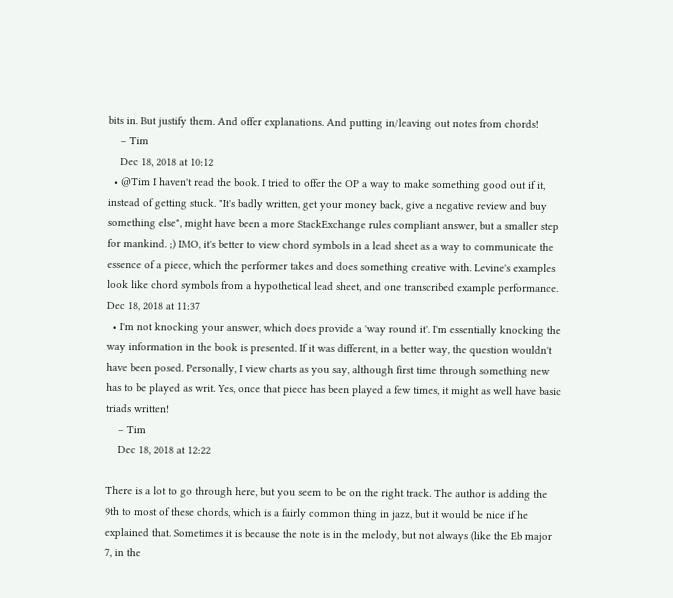bits in. But justify them. And offer explanations. And putting in/leaving out notes from chords!
    – Tim
    Dec 18, 2018 at 10:12
  • @Tim I haven't read the book. I tried to offer the OP a way to make something good out if it, instead of getting stuck. "It's badly written, get your money back, give a negative review and buy something else", might have been a more StackExchange rules compliant answer, but a smaller step for mankind. ;) IMO, it's better to view chord symbols in a lead sheet as a way to communicate the essence of a piece, which the performer takes and does something creative with. Levine's examples look like chord symbols from a hypothetical lead sheet, and one transcribed example performance. Dec 18, 2018 at 11:37
  • I'm not knocking your answer, which does provide a 'way round it'. I'm essentially knocking the way information in the book is presented. If it was different, in a better way, the question wouldn't have been posed. Personally, I view charts as you say, although first time through something new has to be played as writ. Yes, once that piece has been played a few times, it might as well have basic triads written!
    – Tim
    Dec 18, 2018 at 12:22

There is a lot to go through here, but you seem to be on the right track. The author is adding the 9th to most of these chords, which is a fairly common thing in jazz, but it would be nice if he explained that. Sometimes it is because the note is in the melody, but not always (like the Eb major 7, in the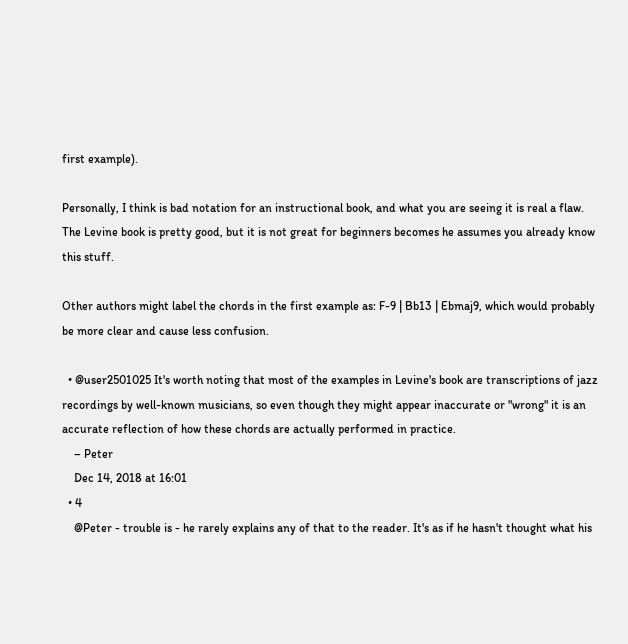first example).

Personally, I think is bad notation for an instructional book, and what you are seeing it is real a flaw. The Levine book is pretty good, but it is not great for beginners becomes he assumes you already know this stuff.

Other authors might label the chords in the first example as: F-9 | Bb13 | Ebmaj9, which would probably be more clear and cause less confusion.

  • @user2501025 It's worth noting that most of the examples in Levine's book are transcriptions of jazz recordings by well-known musicians, so even though they might appear inaccurate or "wrong" it is an accurate reflection of how these chords are actually performed in practice.
    – Peter
    Dec 14, 2018 at 16:01
  • 4
    @Peter - trouble is - he rarely explains any of that to the reader. It's as if he hasn't thought what his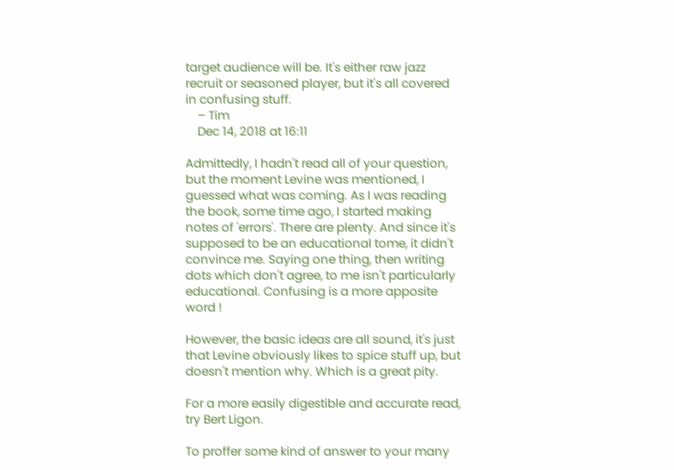target audience will be. It's either raw jazz recruit or seasoned player, but it's all covered in confusing stuff.
    – Tim
    Dec 14, 2018 at 16:11

Admittedly, I hadn't read all of your question, but the moment Levine was mentioned, I guessed what was coming. As I was reading the book, some time ago, I started making notes of 'errors'. There are plenty. And since it's supposed to be an educational tome, it didn't convince me. Saying one thing, then writing dots which don't agree, to me isn't particularly educational. Confusing is a more apposite word !

However, the basic ideas are all sound, it's just that Levine obviously likes to spice stuff up, but doesn't mention why. Which is a great pity.

For a more easily digestible and accurate read, try Bert Ligon.

To proffer some kind of answer to your many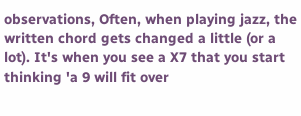observations, Often, when playing jazz, the written chord gets changed a little (or a lot). It's when you see a X7 that you start thinking 'a 9 will fit over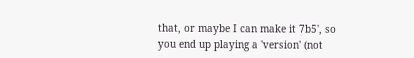that, or maybe I can make it 7b5', so you end up playing a 'version' (not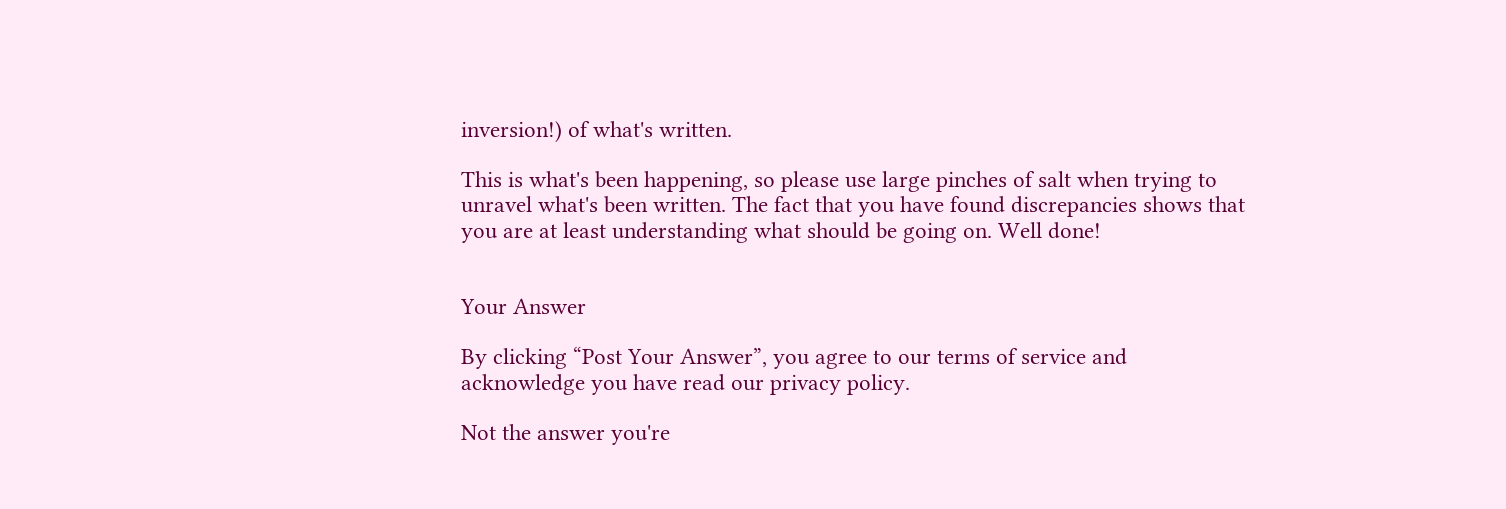inversion!) of what's written.

This is what's been happening, so please use large pinches of salt when trying to unravel what's been written. The fact that you have found discrepancies shows that you are at least understanding what should be going on. Well done!


Your Answer

By clicking “Post Your Answer”, you agree to our terms of service and acknowledge you have read our privacy policy.

Not the answer you're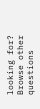looking for? Browse other questions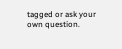tagged or ask your own question.